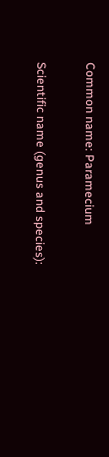Common name: Paramecium

Scientific name (genus and species):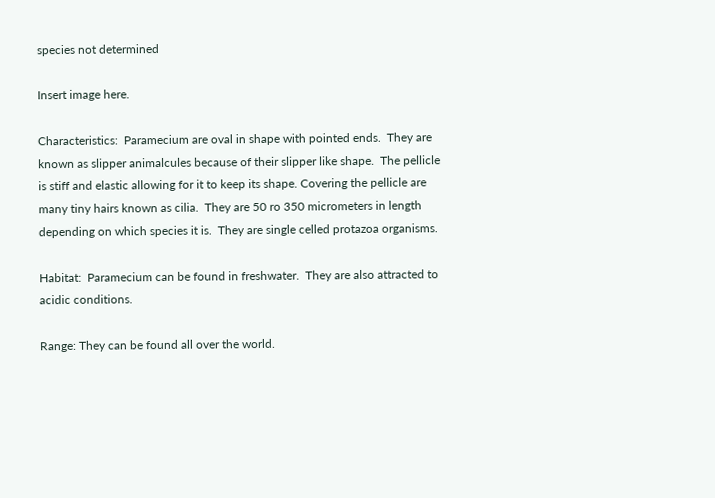species not determined

Insert image here.

Characteristics:  Paramecium are oval in shape with pointed ends.  They are known as slipper animalcules because of their slipper like shape.  The pellicle is stiff and elastic allowing for it to keep its shape. Covering the pellicle are many tiny hairs known as cilia.  They are 50 ro 350 micrometers in length depending on which species it is.  They are single celled protazoa organisms.

Habitat:  Paramecium can be found in freshwater.  They are also attracted to acidic conditions.

Range: They can be found all over the world.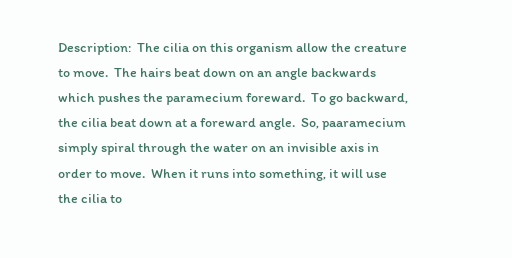Description:  The cilia on this organism allow the creature to move.  The hairs beat down on an angle backwards which pushes the paramecium foreward.  To go backward, the cilia beat down at a foreward angle.  So, paaramecium simply spiral through the water on an invisible axis in order to move.  When it runs into something, it will use the cilia to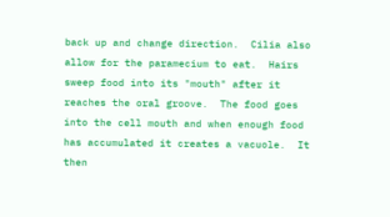back up and change direction.  Cilia also allow for the paramecium to eat.  Hairs sweep food into its "mouth" after it reaches the oral groove.  The food goes into the cell mouth and when enough food has accumulated it creates a vacuole.  It then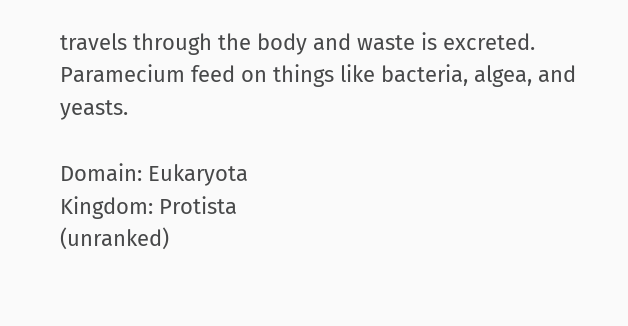travels through the body and waste is excreted.  Paramecium feed on things like bacteria, algea, and yeasts.

Domain: Eukaryota
Kingdom: Protista
(unranked)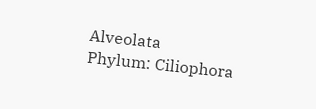Alveolata
Phylum: Ciliophora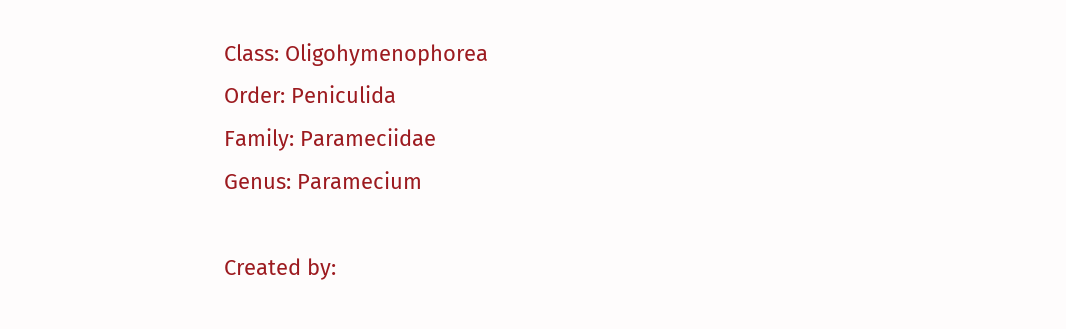Class: Oligohymenophorea
Order: Peniculida
Family: Parameciidae
Genus: Paramecium

Created by: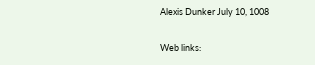Alexis Dunker July 10, 1008

Web links: